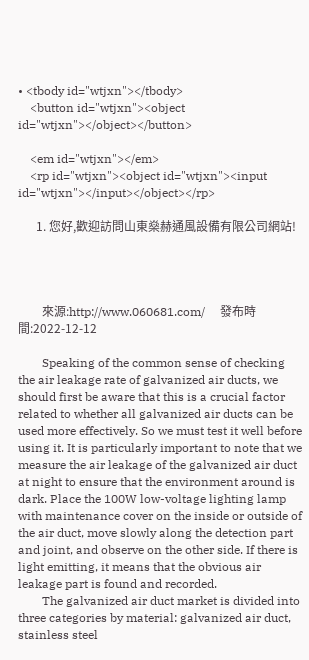• <tbody id="wtjxn"></tbody>
    <button id="wtjxn"><object id="wtjxn"></object></button>

    <em id="wtjxn"></em>
    <rp id="wtjxn"><object id="wtjxn"><input id="wtjxn"></input></object></rp>

      1. 您好,歡迎訪問山東燊赫通風設備有限公司網站!




        來源:http://www.060681.com/     發布時間:2022-12-12

        Speaking of the common sense of checking the air leakage rate of galvanized air ducts, we should first be aware that this is a crucial factor related to whether all galvanized air ducts can be used more effectively. So we must test it well before using it. It is particularly important to note that we measure the air leakage of the galvanized air duct at night to ensure that the environment around is dark. Place the 100W low-voltage lighting lamp with maintenance cover on the inside or outside of the air duct, move slowly along the detection part and joint, and observe on the other side. If there is light emitting, it means that the obvious air leakage part is found and recorded.
        The galvanized air duct market is divided into three categories by material: galvanized air duct, stainless steel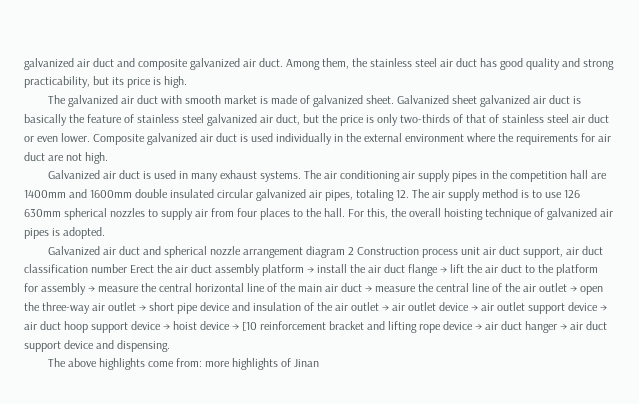galvanized air duct and composite galvanized air duct. Among them, the stainless steel air duct has good quality and strong practicability, but its price is high.
        The galvanized air duct with smooth market is made of galvanized sheet. Galvanized sheet galvanized air duct is basically the feature of stainless steel galvanized air duct, but the price is only two-thirds of that of stainless steel air duct or even lower. Composite galvanized air duct is used individually in the external environment where the requirements for air duct are not high.
        Galvanized air duct is used in many exhaust systems. The air conditioning air supply pipes in the competition hall are 1400mm and 1600mm double insulated circular galvanized air pipes, totaling 12. The air supply method is to use 126 630mm spherical nozzles to supply air from four places to the hall. For this, the overall hoisting technique of galvanized air pipes is adopted.
        Galvanized air duct and spherical nozzle arrangement diagram 2 Construction process unit air duct support, air duct classification number Erect the air duct assembly platform → install the air duct flange → lift the air duct to the platform for assembly → measure the central horizontal line of the main air duct → measure the central line of the air outlet → open the three-way air outlet → short pipe device and insulation of the air outlet → air outlet device → air outlet support device → air duct hoop support device → hoist device → [10 reinforcement bracket and lifting rope device → air duct hanger → air duct support device and dispensing.
        The above highlights come from: more highlights of Jinan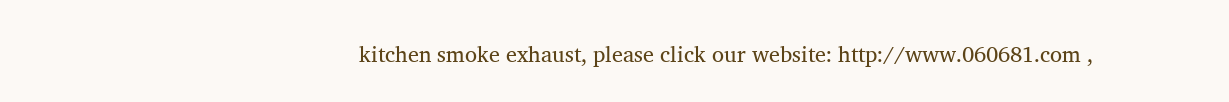kitchen smoke exhaust, please click our website: http://www.060681.com ,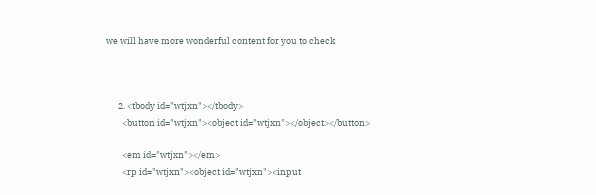we will have more wonderful content for you to check



      2. <tbody id="wtjxn"></tbody>
        <button id="wtjxn"><object id="wtjxn"></object></button>

        <em id="wtjxn"></em>
        <rp id="wtjxn"><object id="wtjxn"><input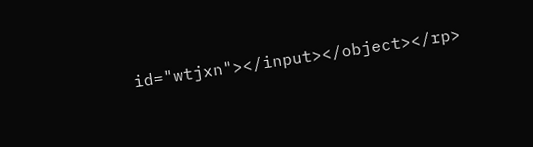id="wtjxn"></input></object></rp>